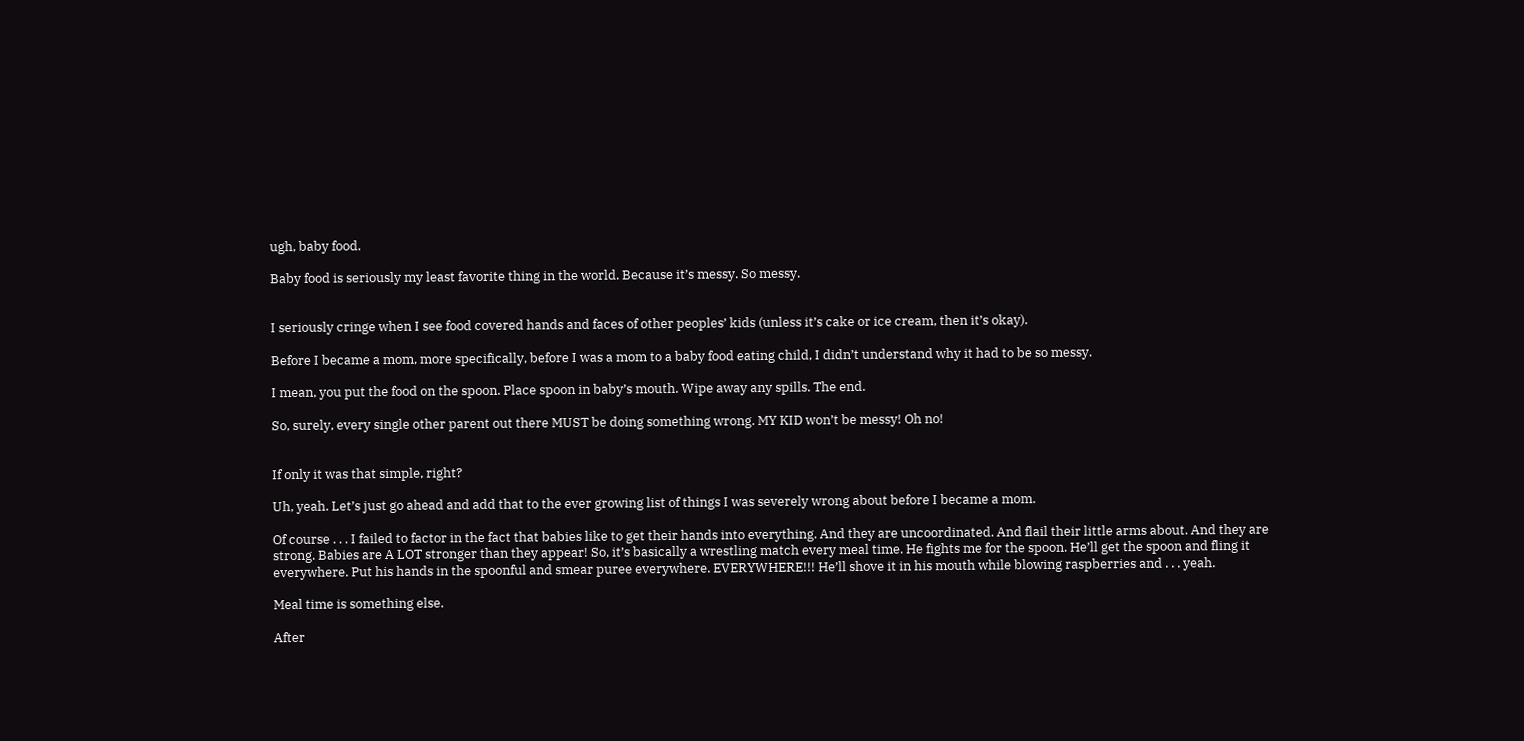ugh, baby food.

Baby food is seriously my least favorite thing in the world. Because it’s messy. So messy.


I seriously cringe when I see food covered hands and faces of other peoples’ kids (unless it’s cake or ice cream, then it’s okay).

Before I became a mom, more specifically, before I was a mom to a baby food eating child, I didn’t understand why it had to be so messy.

I mean, you put the food on the spoon. Place spoon in baby’s mouth. Wipe away any spills. The end.

So, surely, every single other parent out there MUST be doing something wrong. MY KID won’t be messy! Oh no!


If only it was that simple, right?

Uh, yeah. Let’s just go ahead and add that to the ever growing list of things I was severely wrong about before I became a mom.

Of course . . . I failed to factor in the fact that babies like to get their hands into everything. And they are uncoordinated. And flail their little arms about. And they are strong. Babies are A LOT stronger than they appear! So, it’s basically a wrestling match every meal time. He fights me for the spoon. He’ll get the spoon and fling it everywhere. Put his hands in the spoonful and smear puree everywhere. EVERYWHERE!!! He’ll shove it in his mouth while blowing raspberries and . . . yeah.

Meal time is something else.

After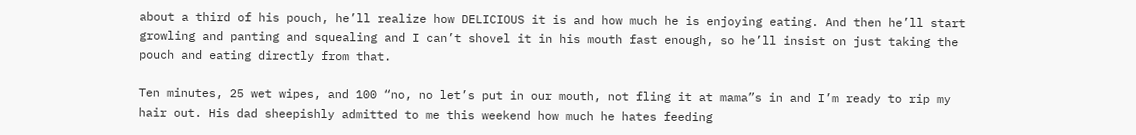about a third of his pouch, he’ll realize how DELICIOUS it is and how much he is enjoying eating. And then he’ll start growling and panting and squealing and I can’t shovel it in his mouth fast enough, so he’ll insist on just taking the pouch and eating directly from that.

Ten minutes, 25 wet wipes, and 100 “no, no let’s put in our mouth, not fling it at mama”s in and I’m ready to rip my hair out. His dad sheepishly admitted to me this weekend how much he hates feeding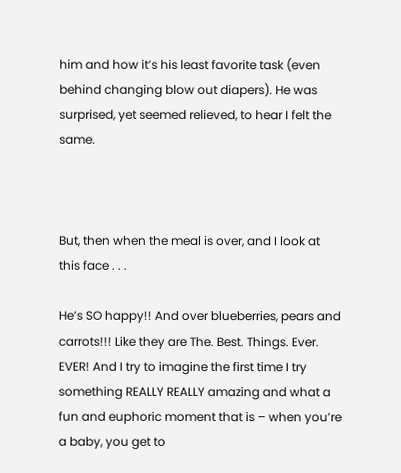him and how it’s his least favorite task (even behind changing blow out diapers). He was surprised, yet seemed relieved, to hear I felt the same.



But, then when the meal is over, and I look at this face . . .

He’s SO happy!! And over blueberries, pears and carrots!!! Like they are The. Best. Things. Ever. EVER! And I try to imagine the first time I try something REALLY REALLY amazing and what a fun and euphoric moment that is – when you’re a baby, you get to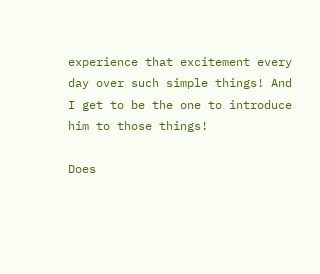experience that excitement every day over such simple things! And I get to be the one to introduce him to those things!

Does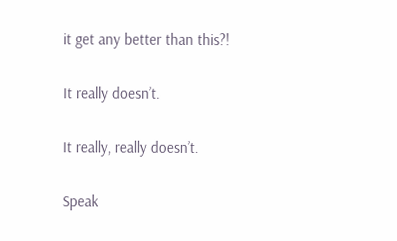it get any better than this?!

It really doesn’t.

It really, really doesn’t.

Speak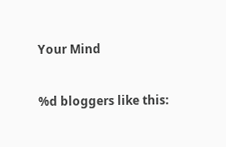Your Mind


%d bloggers like this: